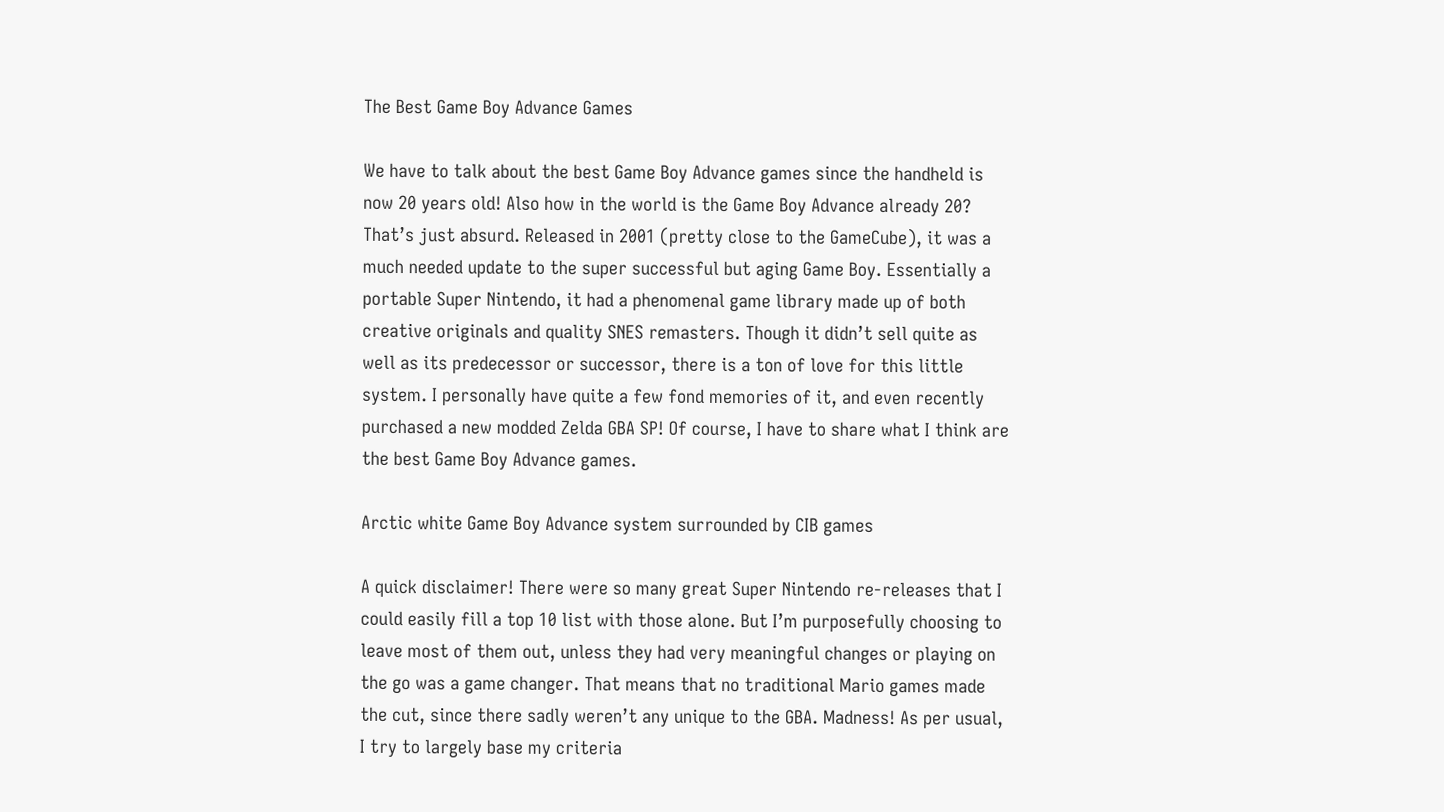The Best Game Boy Advance Games

We have to talk about the best Game Boy Advance games since the handheld is now 20 years old! Also how in the world is the Game Boy Advance already 20? That’s just absurd. Released in 2001 (pretty close to the GameCube), it was a much needed update to the super successful but aging Game Boy. Essentially a portable Super Nintendo, it had a phenomenal game library made up of both creative originals and quality SNES remasters. Though it didn’t sell quite as well as its predecessor or successor, there is a ton of love for this little system. I personally have quite a few fond memories of it, and even recently purchased a new modded Zelda GBA SP! Of course, I have to share what I think are the best Game Boy Advance games.

Arctic white Game Boy Advance system surrounded by CIB games

A quick disclaimer! There were so many great Super Nintendo re-releases that I could easily fill a top 10 list with those alone. But I’m purposefully choosing to leave most of them out, unless they had very meaningful changes or playing on the go was a game changer. That means that no traditional Mario games made the cut, since there sadly weren’t any unique to the GBA. Madness! As per usual, I try to largely base my criteria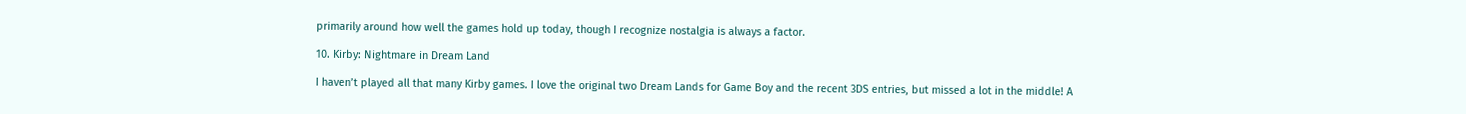primarily around how well the games hold up today, though I recognize nostalgia is always a factor.

10. Kirby: Nightmare in Dream Land

I haven’t played all that many Kirby games. I love the original two Dream Lands for Game Boy and the recent 3DS entries, but missed a lot in the middle! A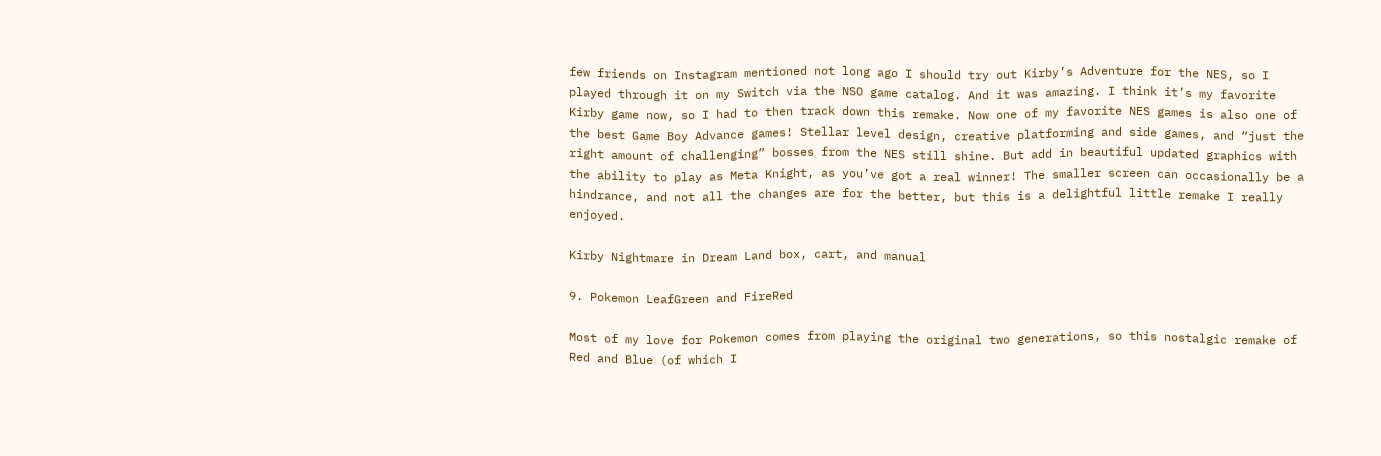few friends on Instagram mentioned not long ago I should try out Kirby’s Adventure for the NES, so I played through it on my Switch via the NSO game catalog. And it was amazing. I think it’s my favorite Kirby game now, so I had to then track down this remake. Now one of my favorite NES games is also one of the best Game Boy Advance games! Stellar level design, creative platforming and side games, and “just the right amount of challenging” bosses from the NES still shine. But add in beautiful updated graphics with the ability to play as Meta Knight, as you’ve got a real winner! The smaller screen can occasionally be a hindrance, and not all the changes are for the better, but this is a delightful little remake I really enjoyed.

Kirby Nightmare in Dream Land box, cart, and manual

9. Pokemon LeafGreen and FireRed

Most of my love for Pokemon comes from playing the original two generations, so this nostalgic remake of Red and Blue (of which I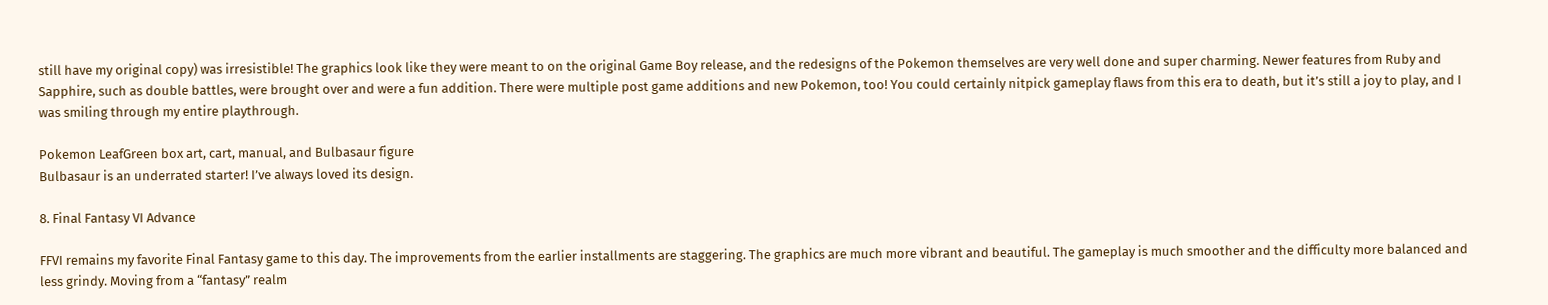still have my original copy) was irresistible! The graphics look like they were meant to on the original Game Boy release, and the redesigns of the Pokemon themselves are very well done and super charming. Newer features from Ruby and Sapphire, such as double battles, were brought over and were a fun addition. There were multiple post game additions and new Pokemon, too! You could certainly nitpick gameplay flaws from this era to death, but it’s still a joy to play, and I was smiling through my entire playthrough.

Pokemon LeafGreen box art, cart, manual, and Bulbasaur figure
Bulbasaur is an underrated starter! I’ve always loved its design.

8. Final Fantasy VI Advance

FFVI remains my favorite Final Fantasy game to this day. The improvements from the earlier installments are staggering. The graphics are much more vibrant and beautiful. The gameplay is much smoother and the difficulty more balanced and less grindy. Moving from a “fantasy” realm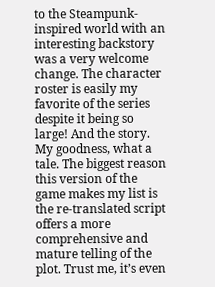to the Steampunk-inspired world with an interesting backstory was a very welcome change. The character roster is easily my favorite of the series despite it being so large! And the story. My goodness, what a tale. The biggest reason this version of the game makes my list is the re-translated script offers a more comprehensive and mature telling of the plot. Trust me, it’s even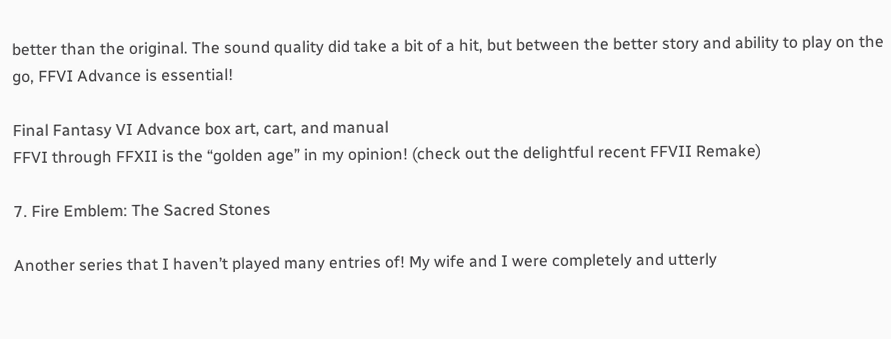better than the original. The sound quality did take a bit of a hit, but between the better story and ability to play on the go, FFVI Advance is essential!

Final Fantasy VI Advance box art, cart, and manual
FFVI through FFXII is the “golden age” in my opinion! (check out the delightful recent FFVII Remake)

7. Fire Emblem: The Sacred Stones

Another series that I haven’t played many entries of! My wife and I were completely and utterly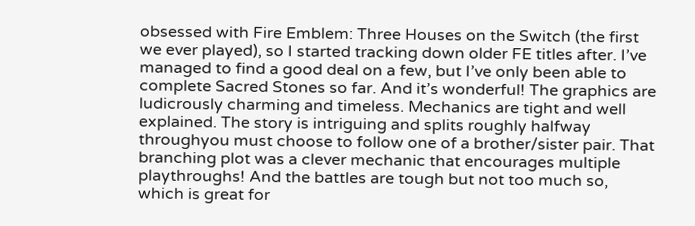obsessed with Fire Emblem: Three Houses on the Switch (the first we ever played), so I started tracking down older FE titles after. I’ve managed to find a good deal on a few, but I’ve only been able to complete Sacred Stones so far. And it’s wonderful! The graphics are ludicrously charming and timeless. Mechanics are tight and well explained. The story is intriguing and splits roughly halfway throughyou must choose to follow one of a brother/sister pair. That branching plot was a clever mechanic that encourages multiple playthroughs! And the battles are tough but not too much so, which is great for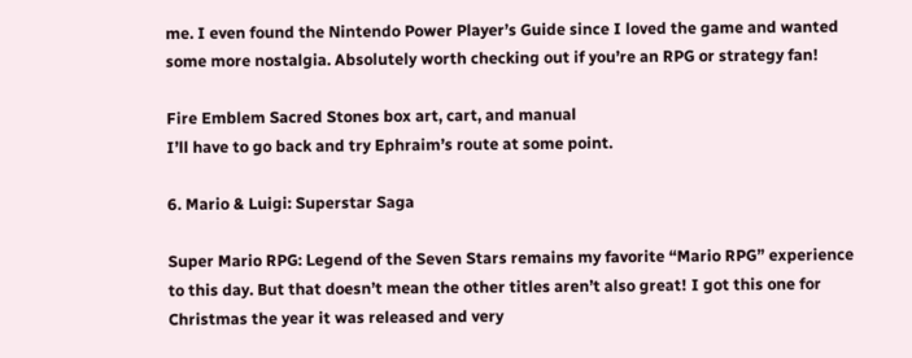me. I even found the Nintendo Power Player’s Guide since I loved the game and wanted some more nostalgia. Absolutely worth checking out if you’re an RPG or strategy fan!

Fire Emblem Sacred Stones box art, cart, and manual
I’ll have to go back and try Ephraim’s route at some point.

6. Mario & Luigi: Superstar Saga

Super Mario RPG: Legend of the Seven Stars remains my favorite “Mario RPG” experience to this day. But that doesn’t mean the other titles aren’t also great! I got this one for Christmas the year it was released and very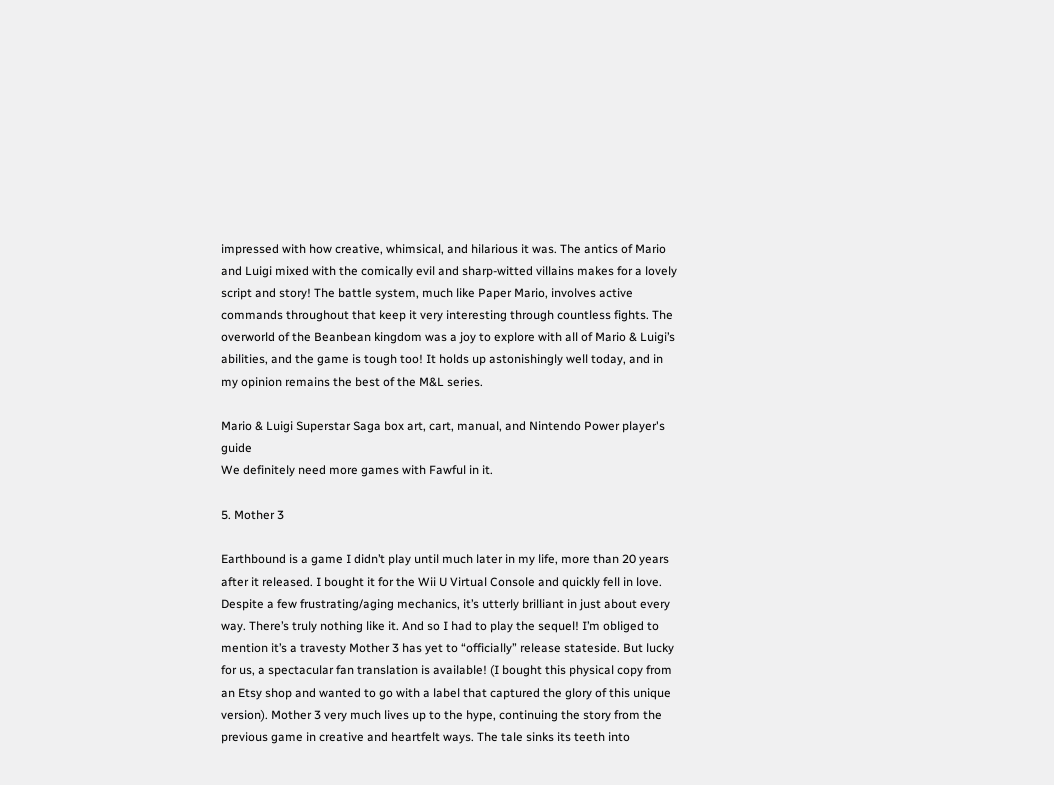impressed with how creative, whimsical, and hilarious it was. The antics of Mario and Luigi mixed with the comically evil and sharp-witted villains makes for a lovely script and story! The battle system, much like Paper Mario, involves active commands throughout that keep it very interesting through countless fights. The overworld of the Beanbean kingdom was a joy to explore with all of Mario & Luigi’s abilities, and the game is tough too! It holds up astonishingly well today, and in my opinion remains the best of the M&L series.

Mario & Luigi Superstar Saga box art, cart, manual, and Nintendo Power player's guide
We definitely need more games with Fawful in it.

5. Mother 3

Earthbound is a game I didn’t play until much later in my life, more than 20 years after it released. I bought it for the Wii U Virtual Console and quickly fell in love. Despite a few frustrating/aging mechanics, it’s utterly brilliant in just about every way. There’s truly nothing like it. And so I had to play the sequel! I’m obliged to mention it’s a travesty Mother 3 has yet to “officially” release stateside. But lucky for us, a spectacular fan translation is available! (I bought this physical copy from an Etsy shop and wanted to go with a label that captured the glory of this unique version). Mother 3 very much lives up to the hype, continuing the story from the previous game in creative and heartfelt ways. The tale sinks its teeth into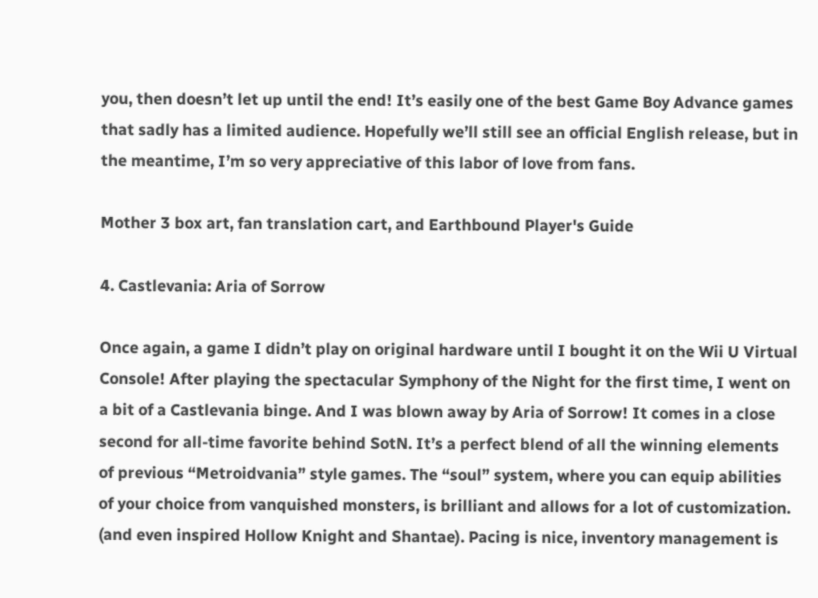you, then doesn’t let up until the end! It’s easily one of the best Game Boy Advance games that sadly has a limited audience. Hopefully we’ll still see an official English release, but in the meantime, I’m so very appreciative of this labor of love from fans.

Mother 3 box art, fan translation cart, and Earthbound Player's Guide

4. Castlevania: Aria of Sorrow

Once again, a game I didn’t play on original hardware until I bought it on the Wii U Virtual Console! After playing the spectacular Symphony of the Night for the first time, I went on a bit of a Castlevania binge. And I was blown away by Aria of Sorrow! It comes in a close second for all-time favorite behind SotN. It’s a perfect blend of all the winning elements of previous “Metroidvania” style games. The “soul” system, where you can equip abilities of your choice from vanquished monsters, is brilliant and allows for a lot of customization. (and even inspired Hollow Knight and Shantae). Pacing is nice, inventory management is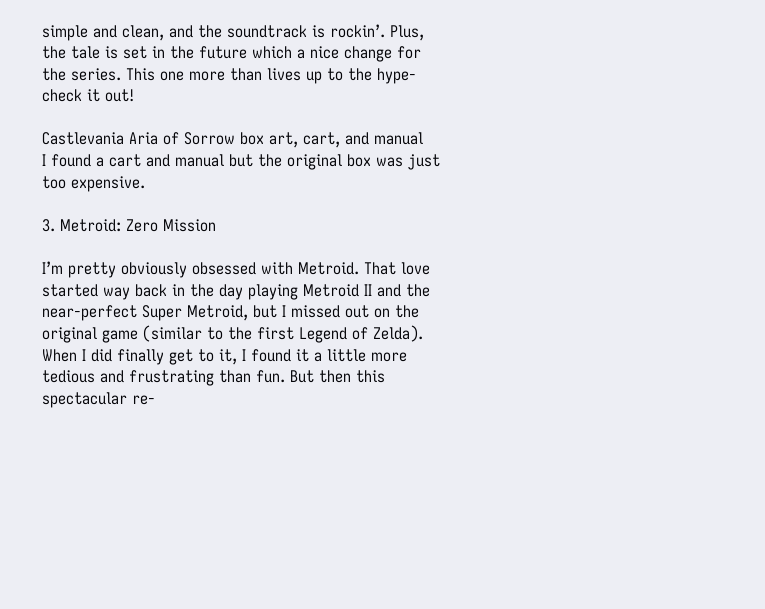simple and clean, and the soundtrack is rockin’. Plus, the tale is set in the future which a nice change for the series. This one more than lives up to the hype-check it out!

Castlevania Aria of Sorrow box art, cart, and manual
I found a cart and manual but the original box was just too expensive.

3. Metroid: Zero Mission

I’m pretty obviously obsessed with Metroid. That love started way back in the day playing Metroid II and the near-perfect Super Metroid, but I missed out on the original game (similar to the first Legend of Zelda). When I did finally get to it, I found it a little more tedious and frustrating than fun. But then this spectacular re-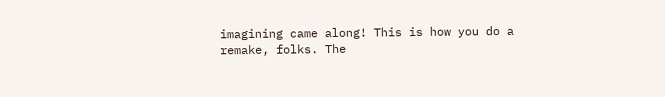imagining came along! This is how you do a remake, folks. The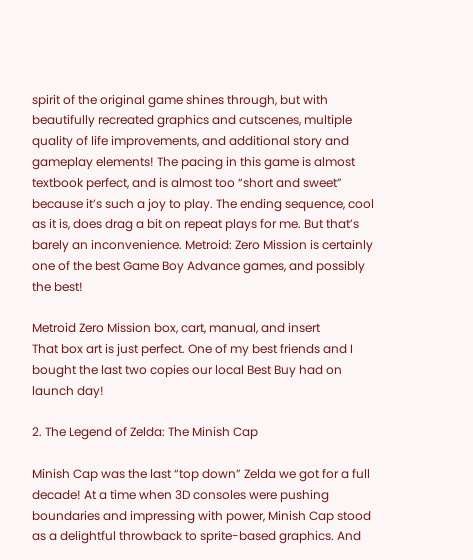spirit of the original game shines through, but with beautifully recreated graphics and cutscenes, multiple quality of life improvements, and additional story and gameplay elements! The pacing in this game is almost textbook perfect, and is almost too “short and sweet” because it’s such a joy to play. The ending sequence, cool as it is, does drag a bit on repeat plays for me. But that’s barely an inconvenience. Metroid: Zero Mission is certainly one of the best Game Boy Advance games, and possibly the best!

Metroid Zero Mission box, cart, manual, and insert
That box art is just perfect. One of my best friends and I bought the last two copies our local Best Buy had on launch day!

2. The Legend of Zelda: The Minish Cap

Minish Cap was the last “top down” Zelda we got for a full decade! At a time when 3D consoles were pushing boundaries and impressing with power, Minish Cap stood as a delightful throwback to sprite-based graphics. And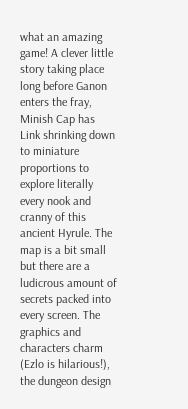what an amazing game! A clever little story taking place long before Ganon enters the fray, Minish Cap has Link shrinking down to miniature proportions to explore literally every nook and cranny of this ancient Hyrule. The map is a bit small but there are a ludicrous amount of secrets packed into every screen. The graphics and characters charm (Ezlo is hilarious!), the dungeon design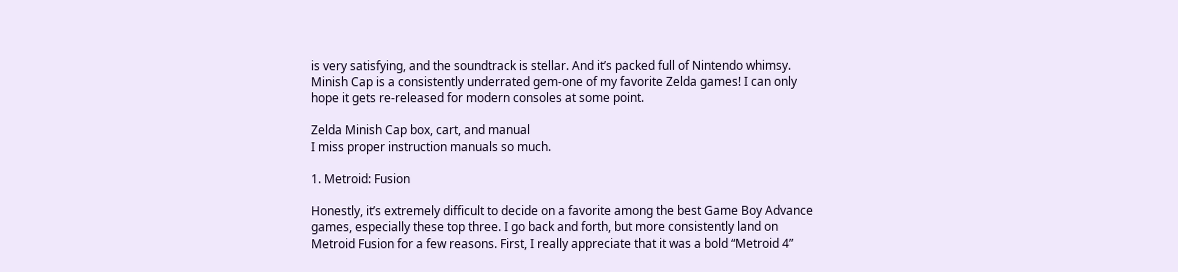is very satisfying, and the soundtrack is stellar. And it’s packed full of Nintendo whimsy. Minish Cap is a consistently underrated gem-one of my favorite Zelda games! I can only hope it gets re-released for modern consoles at some point.

Zelda Minish Cap box, cart, and manual
I miss proper instruction manuals so much.

1. Metroid: Fusion

Honestly, it’s extremely difficult to decide on a favorite among the best Game Boy Advance games, especially these top three. I go back and forth, but more consistently land on Metroid Fusion for a few reasons. First, I really appreciate that it was a bold “Metroid 4”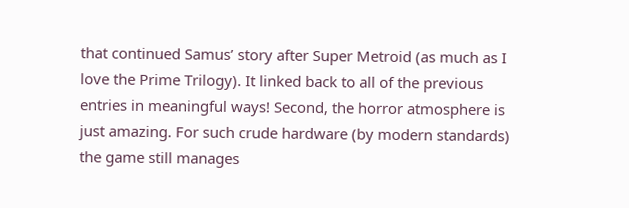that continued Samus’ story after Super Metroid (as much as I love the Prime Trilogy). It linked back to all of the previous entries in meaningful ways! Second, the horror atmosphere is just amazing. For such crude hardware (by modern standards) the game still manages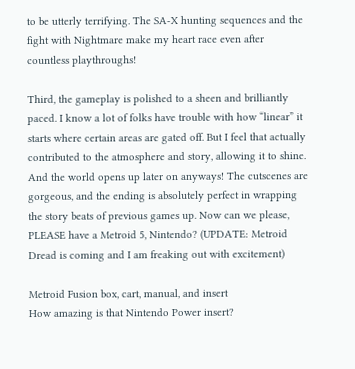to be utterly terrifying. The SA-X hunting sequences and the fight with Nightmare make my heart race even after countless playthroughs!

Third, the gameplay is polished to a sheen and brilliantly paced. I know a lot of folks have trouble with how “linear” it starts where certain areas are gated off. But I feel that actually contributed to the atmosphere and story, allowing it to shine. And the world opens up later on anyways! The cutscenes are gorgeous, and the ending is absolutely perfect in wrapping the story beats of previous games up. Now can we please, PLEASE have a Metroid 5, Nintendo? (UPDATE: Metroid Dread is coming and I am freaking out with excitement)

Metroid Fusion box, cart, manual, and insert
How amazing is that Nintendo Power insert?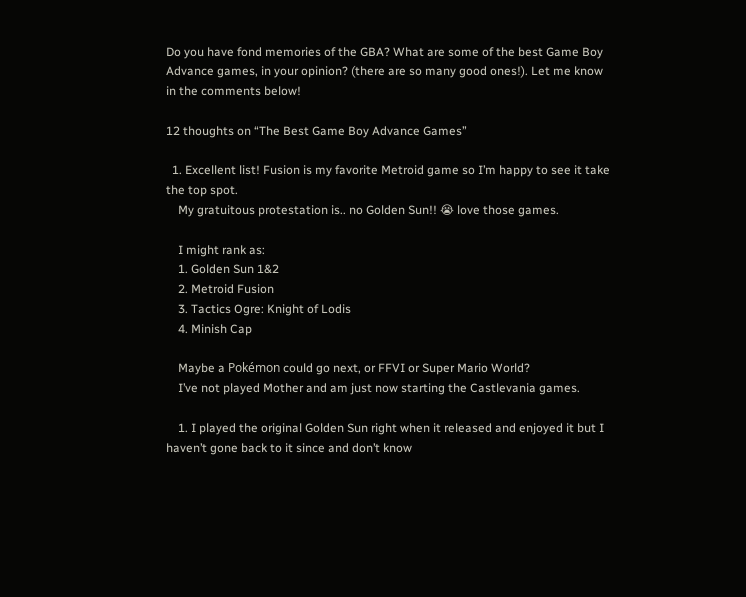Do you have fond memories of the GBA? What are some of the best Game Boy Advance games, in your opinion? (there are so many good ones!). Let me know in the comments below!

12 thoughts on “The Best Game Boy Advance Games”

  1. Excellent list! Fusion is my favorite Metroid game so I’m happy to see it take the top spot.
    My gratuitous protestation is.. no Golden Sun!! 😭 love those games.

    I might rank as:
    1. Golden Sun 1&2
    2. Metroid Fusion
    3. Tactics Ogre: Knight of Lodis
    4. Minish Cap

    Maybe a Pokémon could go next, or FFVI or Super Mario World?
    I’ve not played Mother and am just now starting the Castlevania games.

    1. I played the original Golden Sun right when it released and enjoyed it but I haven’t gone back to it since and don’t know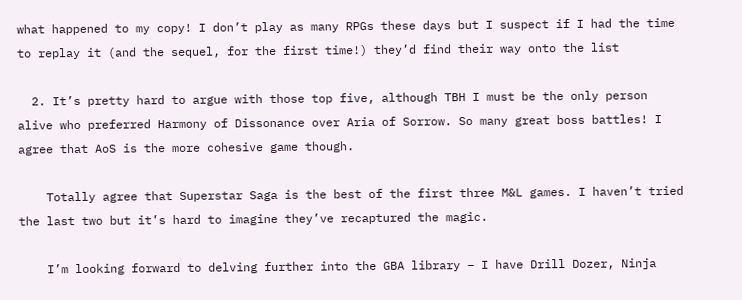what happened to my copy! I don’t play as many RPGs these days but I suspect if I had the time to replay it (and the sequel, for the first time!) they’d find their way onto the list

  2. It’s pretty hard to argue with those top five, although TBH I must be the only person alive who preferred Harmony of Dissonance over Aria of Sorrow. So many great boss battles! I agree that AoS is the more cohesive game though.

    Totally agree that Superstar Saga is the best of the first three M&L games. I haven’t tried the last two but it’s hard to imagine they’ve recaptured the magic.

    I’m looking forward to delving further into the GBA library – I have Drill Dozer, Ninja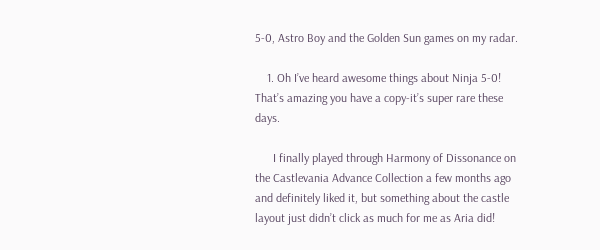5-0, Astro Boy and the Golden Sun games on my radar.

    1. Oh I’ve heard awesome things about Ninja 5-0! That’s amazing you have a copy-it’s super rare these days.

      I finally played through Harmony of Dissonance on the Castlevania Advance Collection a few months ago and definitely liked it, but something about the castle layout just didn’t click as much for me as Aria did!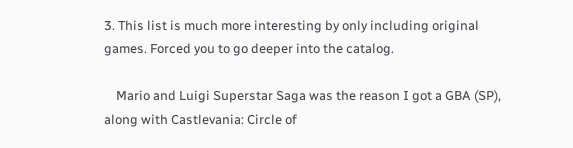3. This list is much more interesting by only including original games. Forced you to go deeper into the catalog.

    Mario and Luigi Superstar Saga was the reason I got a GBA (SP), along with Castlevania: Circle of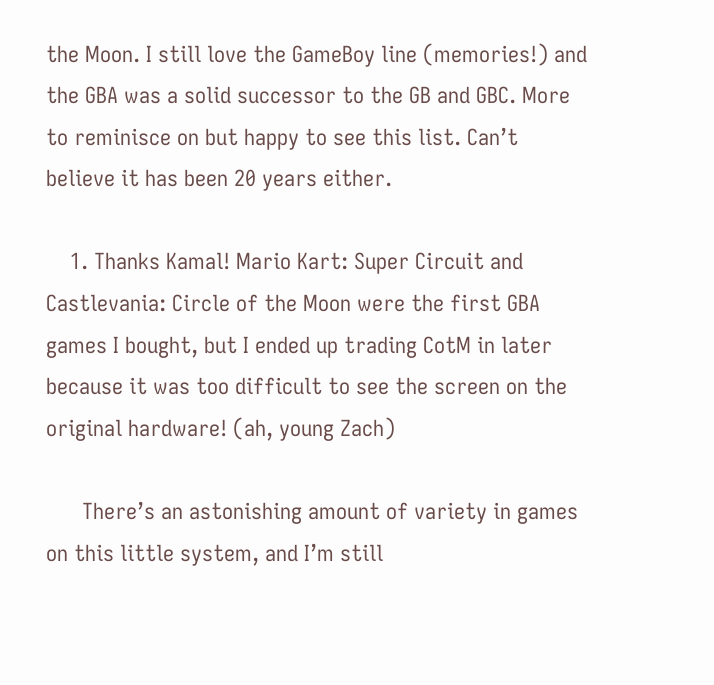the Moon. I still love the GameBoy line (memories!) and the GBA was a solid successor to the GB and GBC. More to reminisce on but happy to see this list. Can’t believe it has been 20 years either.

    1. Thanks Kamal! Mario Kart: Super Circuit and Castlevania: Circle of the Moon were the first GBA games I bought, but I ended up trading CotM in later because it was too difficult to see the screen on the original hardware! (ah, young Zach)

      There’s an astonishing amount of variety in games on this little system, and I’m still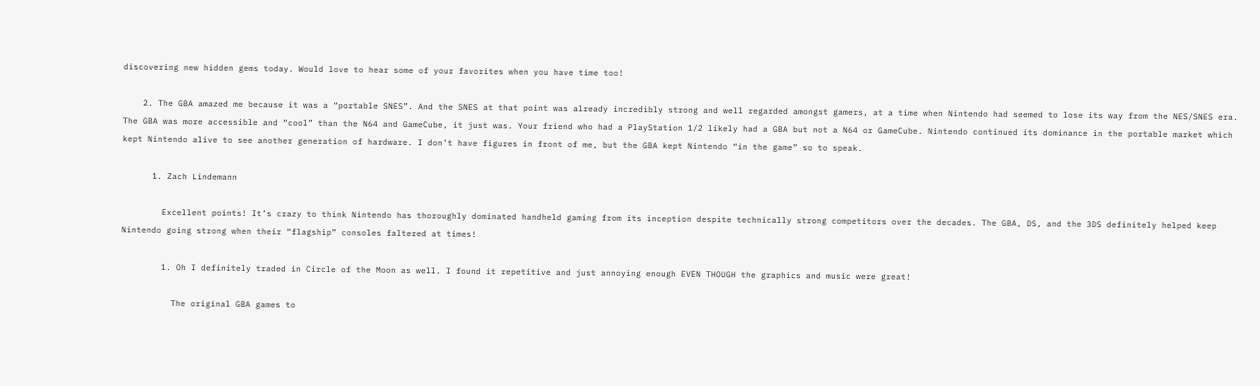discovering new hidden gems today. Would love to hear some of your favorites when you have time too!

    2. The GBA amazed me because it was a “portable SNES”. And the SNES at that point was already incredibly strong and well regarded amongst gamers, at a time when Nintendo had seemed to lose its way from the NES/SNES era. The GBA was more accessible and “cool” than the N64 and GameCube, it just was. Your friend who had a PlayStation 1/2 likely had a GBA but not a N64 or GameCube. Nintendo continued its dominance in the portable market which kept Nintendo alive to see another generation of hardware. I don’t have figures in front of me, but the GBA kept Nintendo “in the game” so to speak.

      1. Zach Lindemann

        Excellent points! It’s crazy to think Nintendo has thoroughly dominated handheld gaming from its inception despite technically strong competitors over the decades. The GBA, DS, and the 3DS definitely helped keep Nintendo going strong when their “flagship” consoles faltered at times!

        1. Oh I definitely traded in Circle of the Moon as well. I found it repetitive and just annoying enough EVEN THOUGH the graphics and music were great!

          The original GBA games to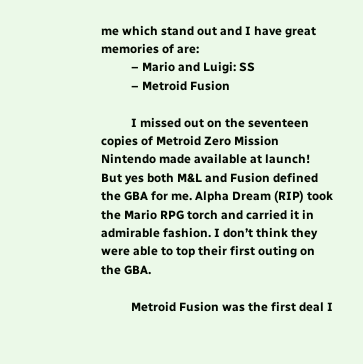me which stand out and I have great memories of are:
          – Mario and Luigi: SS
          – Metroid Fusion

          I missed out on the seventeen copies of Metroid Zero Mission Nintendo made available at launch! But yes both M&L and Fusion defined the GBA for me. Alpha Dream (RIP) took the Mario RPG torch and carried it in admirable fashion. I don’t think they were able to top their first outing on the GBA.

          Metroid Fusion was the first deal I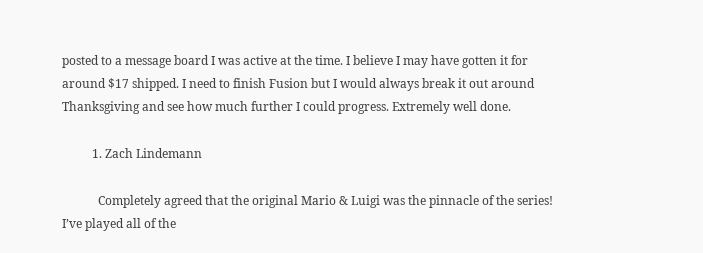posted to a message board I was active at the time. I believe I may have gotten it for around $17 shipped. I need to finish Fusion but I would always break it out around Thanksgiving and see how much further I could progress. Extremely well done.

          1. Zach Lindemann

            Completely agreed that the original Mario & Luigi was the pinnacle of the series! I’ve played all of the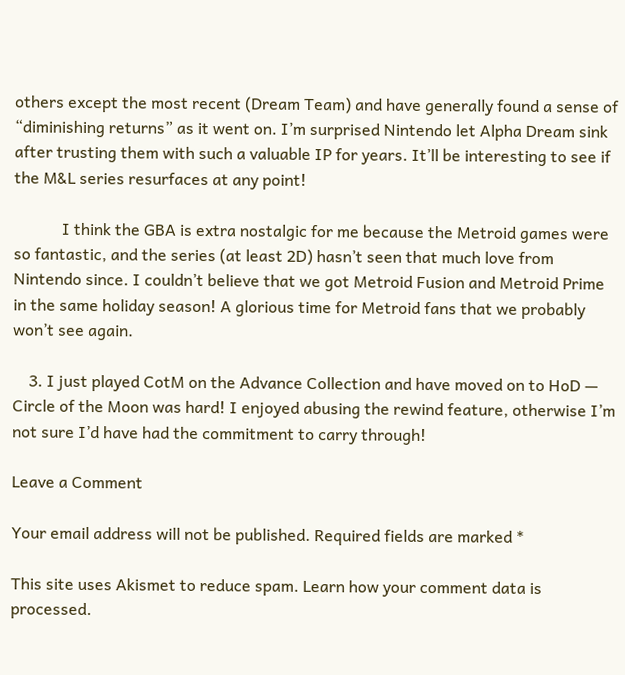others except the most recent (Dream Team) and have generally found a sense of “diminishing returns” as it went on. I’m surprised Nintendo let Alpha Dream sink after trusting them with such a valuable IP for years. It’ll be interesting to see if the M&L series resurfaces at any point!

            I think the GBA is extra nostalgic for me because the Metroid games were so fantastic, and the series (at least 2D) hasn’t seen that much love from Nintendo since. I couldn’t believe that we got Metroid Fusion and Metroid Prime in the same holiday season! A glorious time for Metroid fans that we probably won’t see again.

    3. I just played CotM on the Advance Collection and have moved on to HoD — Circle of the Moon was hard! I enjoyed abusing the rewind feature, otherwise I’m not sure I’d have had the commitment to carry through!

Leave a Comment

Your email address will not be published. Required fields are marked *

This site uses Akismet to reduce spam. Learn how your comment data is processed.